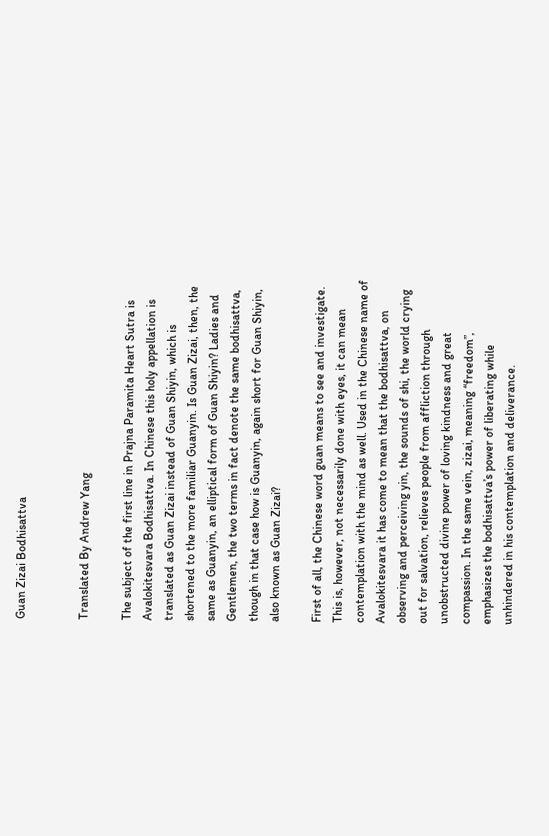Guan Zizai Bodhisattva


Translated By Andrew Yang

The subject of the first line in Prajna Paramita Heart Sutra is Avalokitesvara Bodhisattva. In Chinese this holy appellation is translated as Guan Zizai instead of Guan Shiyin, which is shortened to the more familiar Guanyin. Is Guan Zizai, then, the same as Guanyin, an elliptical form of Guan Shiyin? Ladies and Gentlemen, the two terms in fact denote the same bodhisattva, though in that case how is Guanyin, again short for Guan Shiyin, also known as Guan Zizai?

First of all, the Chinese word guan means to see and investigate. This is, however, not necessarily done with eyes, it can mean contemplation with the mind as well. Used in the Chinese name of Avalokitesvara it has come to mean that the bodhisattva, on observing and perceiving yin, the sounds of shi, the world crying out for salvation, relieves people from affliction through unobstructed divine power of loving kindness and great compassion. In the same vein, zizai, meaning “freedom”, emphasizes the bodhisattva’s power of liberating while unhindered in his contemplation and deliverance.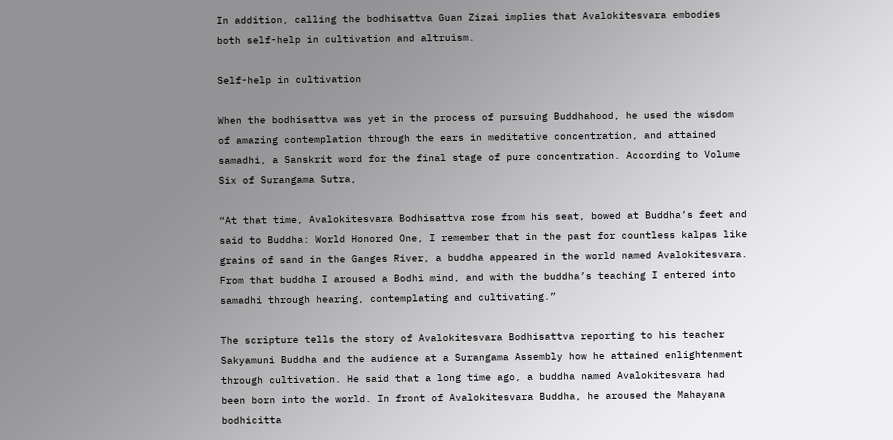In addition, calling the bodhisattva Guan Zizai implies that Avalokitesvara embodies both self-help in cultivation and altruism.

Self-help in cultivation

When the bodhisattva was yet in the process of pursuing Buddhahood, he used the wisdom of amazing contemplation through the ears in meditative concentration, and attained samadhi, a Sanskrit word for the final stage of pure concentration. According to Volume Six of Surangama Sutra,

“At that time, Avalokitesvara Bodhisattva rose from his seat, bowed at Buddha’s feet and said to Buddha: World Honored One, I remember that in the past for countless kalpas like grains of sand in the Ganges River, a buddha appeared in the world named Avalokitesvara.  From that buddha I aroused a Bodhi mind, and with the buddha’s teaching I entered into samadhi through hearing, contemplating and cultivating.”

The scripture tells the story of Avalokitesvara Bodhisattva reporting to his teacher Sakyamuni Buddha and the audience at a Surangama Assembly how he attained enlightenment through cultivation. He said that a long time ago, a buddha named Avalokitesvara had been born into the world. In front of Avalokitesvara Buddha, he aroused the Mahayana bodhicitta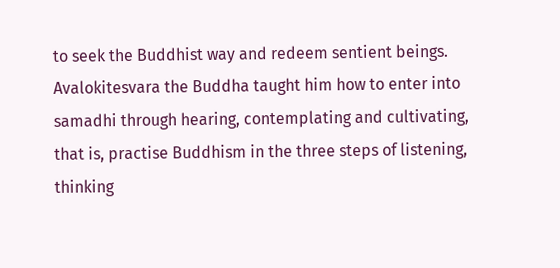to seek the Buddhist way and redeem sentient beings. Avalokitesvara the Buddha taught him how to enter into samadhi through hearing, contemplating and cultivating, that is, practise Buddhism in the three steps of listening, thinking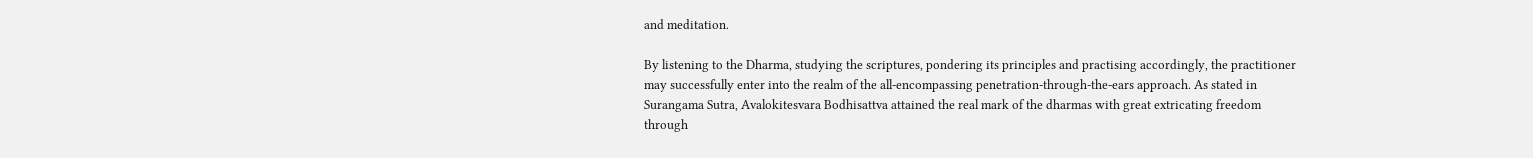and meditation.

By listening to the Dharma, studying the scriptures, pondering its principles and practising accordingly, the practitioner may successfully enter into the realm of the all-encompassing penetration-through-the-ears approach. As stated in Surangama Sutra, Avalokitesvara Bodhisattva attained the real mark of the dharmas with great extricating freedom through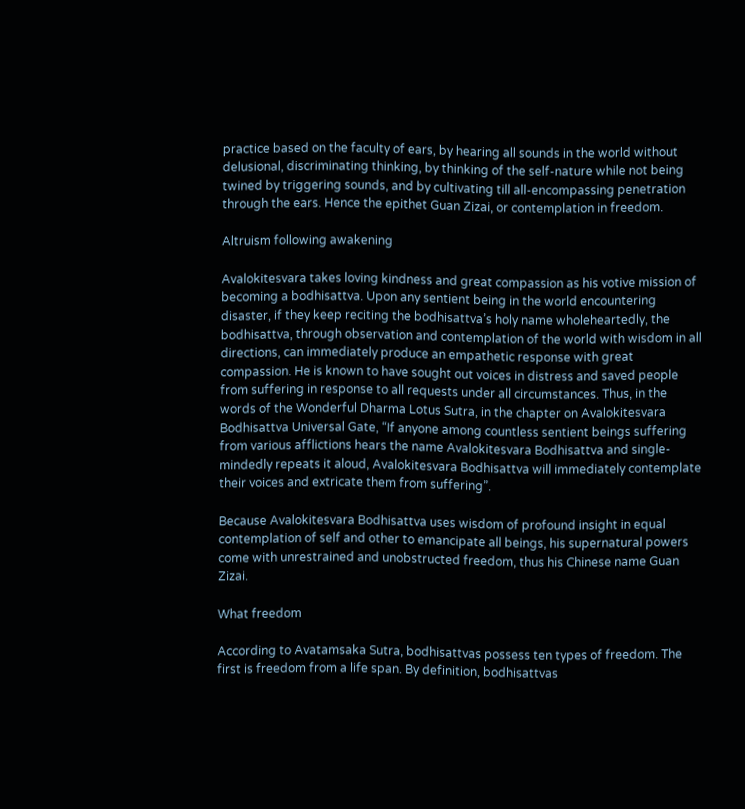practice based on the faculty of ears, by hearing all sounds in the world without delusional, discriminating thinking, by thinking of the self-nature while not being twined by triggering sounds, and by cultivating till all-encompassing penetration through the ears. Hence the epithet Guan Zizai, or contemplation in freedom.

Altruism following awakening

Avalokitesvara takes loving kindness and great compassion as his votive mission of becoming a bodhisattva. Upon any sentient being in the world encountering disaster, if they keep reciting the bodhisattva’s holy name wholeheartedly, the bodhisattva, through observation and contemplation of the world with wisdom in all directions, can immediately produce an empathetic response with great compassion. He is known to have sought out voices in distress and saved people from suffering in response to all requests under all circumstances. Thus, in the words of the Wonderful Dharma Lotus Sutra, in the chapter on Avalokitesvara Bodhisattva Universal Gate, “If anyone among countless sentient beings suffering from various afflictions hears the name Avalokitesvara Bodhisattva and single-mindedly repeats it aloud, Avalokitesvara Bodhisattva will immediately contemplate their voices and extricate them from suffering”.

Because Avalokitesvara Bodhisattva uses wisdom of profound insight in equal contemplation of self and other to emancipate all beings, his supernatural powers come with unrestrained and unobstructed freedom, thus his Chinese name Guan Zizai.

What freedom

According to Avatamsaka Sutra, bodhisattvas possess ten types of freedom. The first is freedom from a life span. By definition, bodhisattvas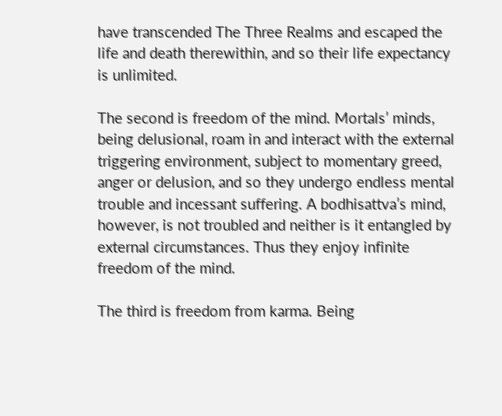have transcended The Three Realms and escaped the life and death therewithin, and so their life expectancy is unlimited.

The second is freedom of the mind. Mortals’ minds, being delusional, roam in and interact with the external triggering environment, subject to momentary greed, anger or delusion, and so they undergo endless mental trouble and incessant suffering. A bodhisattva’s mind, however, is not troubled and neither is it entangled by external circumstances. Thus they enjoy infinite freedom of the mind.

The third is freedom from karma. Being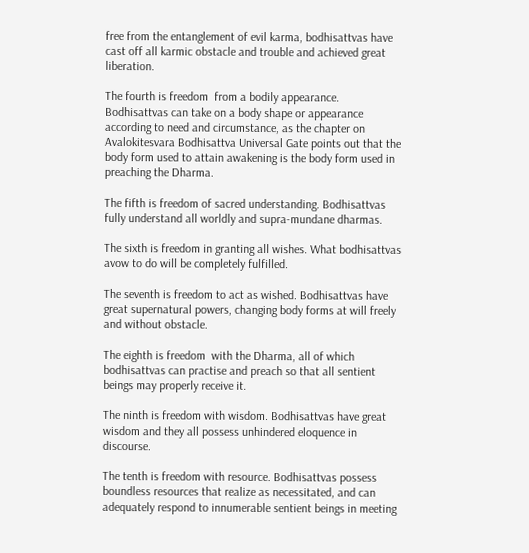free from the entanglement of evil karma, bodhisattvas have cast off all karmic obstacle and trouble and achieved great liberation.

The fourth is freedom  from a bodily appearance. Bodhisattvas can take on a body shape or appearance according to need and circumstance, as the chapter on Avalokitesvara Bodhisattva Universal Gate points out that the body form used to attain awakening is the body form used in preaching the Dharma.

The fifth is freedom of sacred understanding. Bodhisattvas fully understand all worldly and supra-mundane dharmas.

The sixth is freedom in granting all wishes. What bodhisattvas avow to do will be completely fulfilled.

The seventh is freedom to act as wished. Bodhisattvas have great supernatural powers, changing body forms at will freely and without obstacle.

The eighth is freedom  with the Dharma, all of which bodhisattvas can practise and preach so that all sentient beings may properly receive it.

The ninth is freedom with wisdom. Bodhisattvas have great wisdom and they all possess unhindered eloquence in discourse.

The tenth is freedom with resource. Bodhisattvas possess boundless resources that realize as necessitated, and can adequately respond to innumerable sentient beings in meeting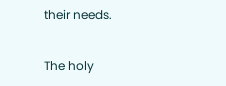their needs.

The holy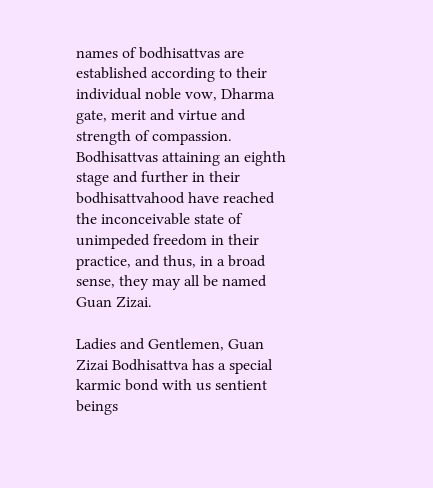names of bodhisattvas are established according to their individual noble vow, Dharma gate, merit and virtue and strength of compassion. Bodhisattvas attaining an eighth stage and further in their bodhisattvahood have reached the inconceivable state of unimpeded freedom in their practice, and thus, in a broad sense, they may all be named Guan Zizai.

Ladies and Gentlemen, Guan Zizai Bodhisattva has a special karmic bond with us sentient beings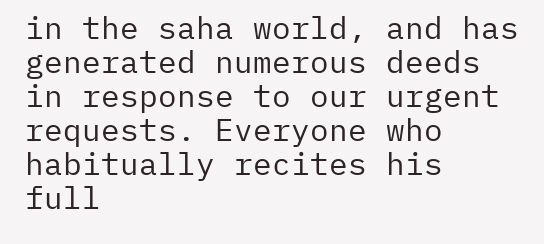in the saha world, and has generated numerous deeds in response to our urgent requests. Everyone who habitually recites his full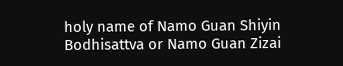holy name of Namo Guan Shiyin Bodhisattva or Namo Guan Zizai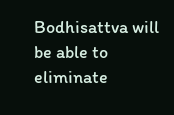Bodhisattva will be able to eliminate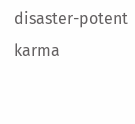disaster-potent karma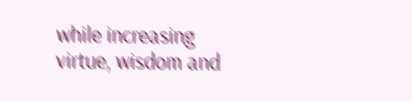while increasing virtue, wisdom and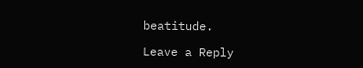beatitude.

Leave a Reply